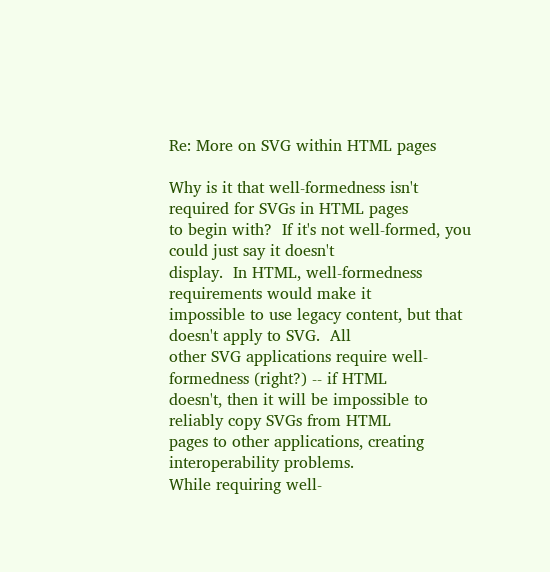Re: More on SVG within HTML pages

Why is it that well-formedness isn't required for SVGs in HTML pages
to begin with?  If it's not well-formed, you could just say it doesn't
display.  In HTML, well-formedness requirements would make it
impossible to use legacy content, but that doesn't apply to SVG.  All
other SVG applications require well-formedness (right?) -- if HTML
doesn't, then it will be impossible to reliably copy SVGs from HTML
pages to other applications, creating interoperability problems.
While requiring well-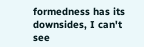formedness has its downsides, I can't see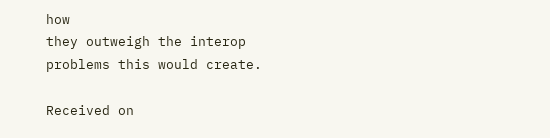how
they outweigh the interop problems this would create.

Received on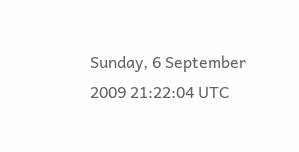Sunday, 6 September 2009 21:22:04 UTC